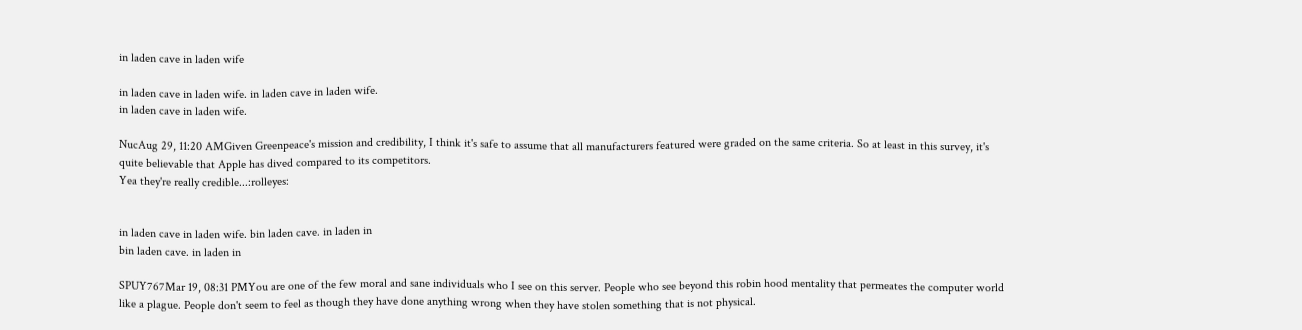in laden cave in laden wife

in laden cave in laden wife. in laden cave in laden wife.
in laden cave in laden wife.

NucAug 29, 11:20 AMGiven Greenpeace's mission and credibility, I think it's safe to assume that all manufacturers featured were graded on the same criteria. So at least in this survey, it's quite believable that Apple has dived compared to its competitors.
Yea they're really credible...:rolleyes:


in laden cave in laden wife. bin laden cave. in laden in
bin laden cave. in laden in

SPUY767Mar 19, 08:31 PMYou are one of the few moral and sane individuals who I see on this server. People who see beyond this robin hood mentality that permeates the computer world like a plague. People don't seem to feel as though they have done anything wrong when they have stolen something that is not physical.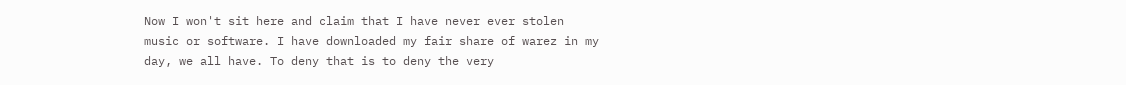Now I won't sit here and claim that I have never ever stolen music or software. I have downloaded my fair share of warez in my day, we all have. To deny that is to deny the very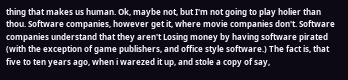thing that makes us human. Ok, maybe not, but I'm not going to play holier than thou. Software companies, however get it, where movie companies don't. Software companies understand that they aren't Losing money by having software pirated (with the exception of game publishers, and office style software.) The fact is, that five to ten years ago, when i warezed it up, and stole a copy of say,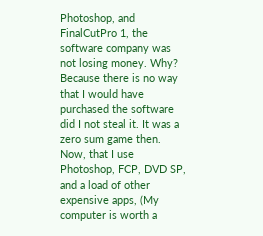Photoshop, and FinalCutPro 1, the software company was not losing money. Why? Because there is no way that I would have purchased the software did I not steal it. It was a zero sum game then. Now, that I use Photoshop, FCP, DVD SP, and a load of other expensive apps, (My computer is worth a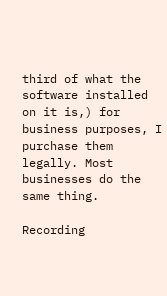third of what the software installed on it is,) for business purposes, I purchase them legally. Most businesses do the same thing.

Recording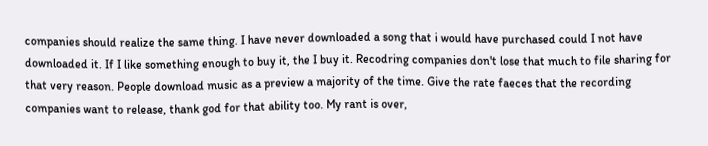companies should realize the same thing. I have never downloaded a song that i would have purchased could I not have downloaded it. If I like something enough to buy it, the I buy it. Recodring companies don't lose that much to file sharing for that very reason. People download music as a preview a majority of the time. Give the rate faeces that the recording companies want to release, thank god for that ability too. My rant is over,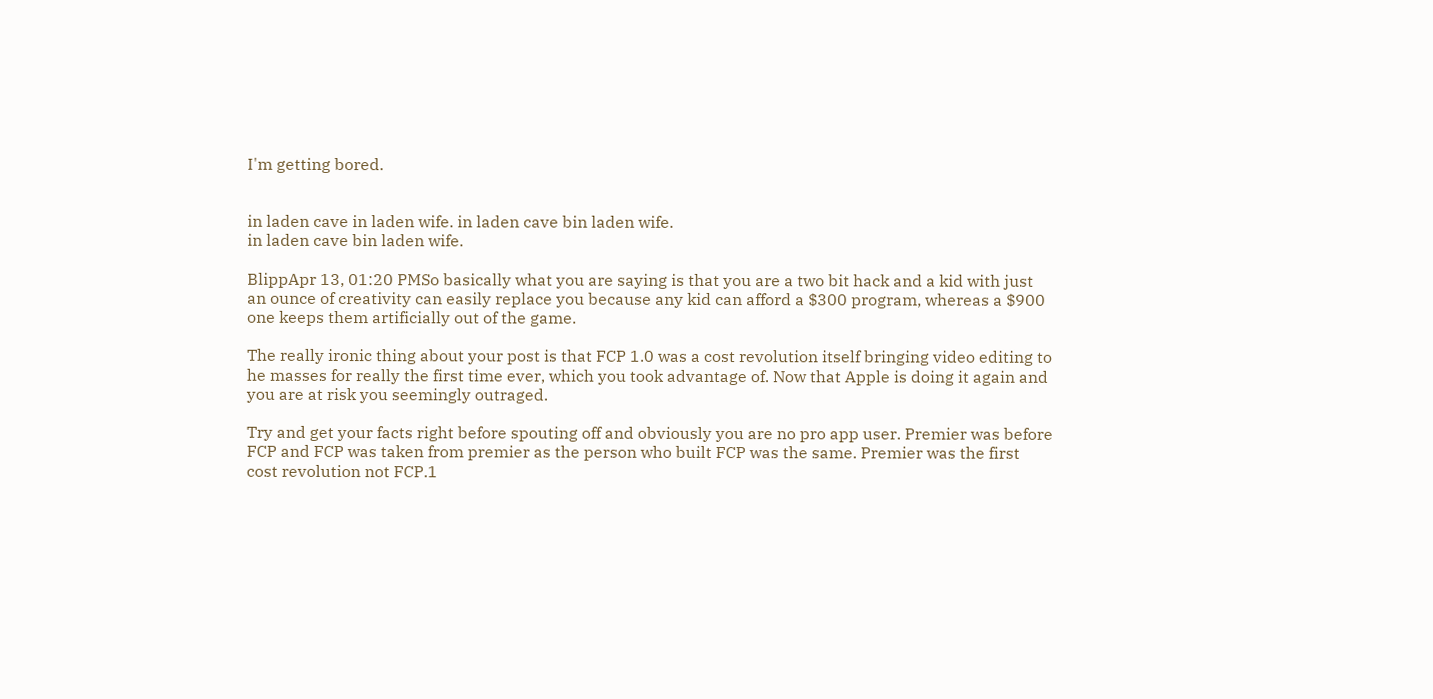I'm getting bored.


in laden cave in laden wife. in laden cave bin laden wife.
in laden cave bin laden wife.

BlippApr 13, 01:20 PMSo basically what you are saying is that you are a two bit hack and a kid with just an ounce of creativity can easily replace you because any kid can afford a $300 program, whereas a $900 one keeps them artificially out of the game.

The really ironic thing about your post is that FCP 1.0 was a cost revolution itself bringing video editing to he masses for really the first time ever, which you took advantage of. Now that Apple is doing it again and you are at risk you seemingly outraged.

Try and get your facts right before spouting off and obviously you are no pro app user. Premier was before FCP and FCP was taken from premier as the person who built FCP was the same. Premier was the first cost revolution not FCP.1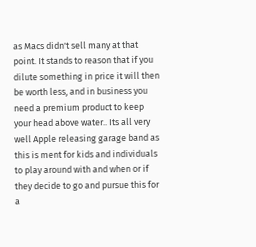as Macs didn't sell many at that point. It stands to reason that if you dilute something in price it will then be worth less, and in business you need a premium product to keep your head above water.. Its all very well Apple releasing garage band as this is ment for kids and individuals to play around with and when or if they decide to go and pursue this for a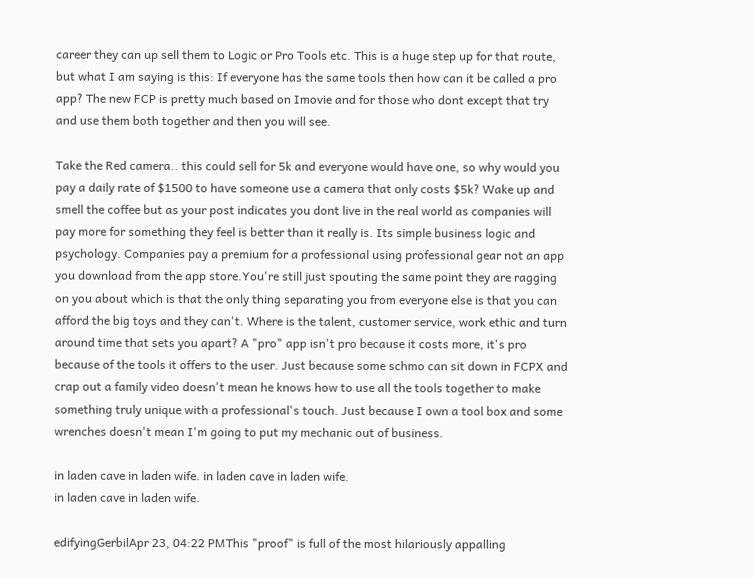career they can up sell them to Logic or Pro Tools etc. This is a huge step up for that route, but what I am saying is this: If everyone has the same tools then how can it be called a pro app? The new FCP is pretty much based on Imovie and for those who dont except that try and use them both together and then you will see.

Take the Red camera.. this could sell for 5k and everyone would have one, so why would you pay a daily rate of $1500 to have someone use a camera that only costs $5k? Wake up and smell the coffee but as your post indicates you dont live in the real world as companies will pay more for something they feel is better than it really is. Its simple business logic and psychology. Companies pay a premium for a professional using professional gear not an app you download from the app store.You're still just spouting the same point they are ragging on you about which is that the only thing separating you from everyone else is that you can afford the big toys and they can't. Where is the talent, customer service, work ethic and turn around time that sets you apart? A "pro" app isn't pro because it costs more, it's pro because of the tools it offers to the user. Just because some schmo can sit down in FCPX and crap out a family video doesn't mean he knows how to use all the tools together to make something truly unique with a professional's touch. Just because I own a tool box and some wrenches doesn't mean I'm going to put my mechanic out of business.

in laden cave in laden wife. in laden cave in laden wife.
in laden cave in laden wife.

edifyingGerbilApr 23, 04:22 PMThis "proof" is full of the most hilariously appalling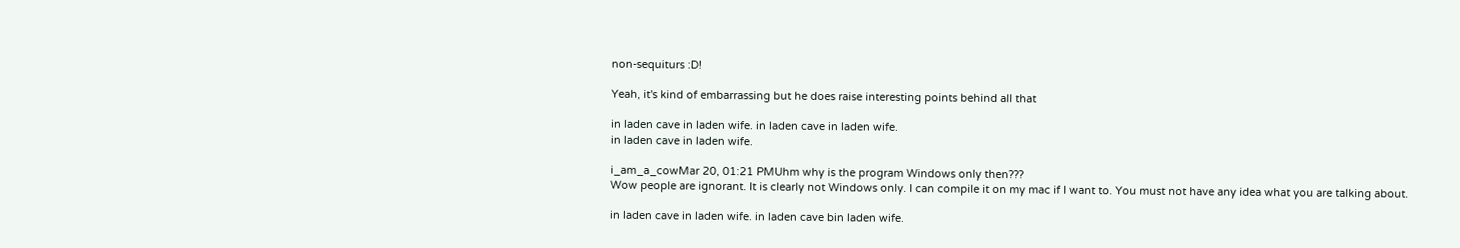non-sequiturs :D!

Yeah, it's kind of embarrassing but he does raise interesting points behind all that

in laden cave in laden wife. in laden cave in laden wife.
in laden cave in laden wife.

i_am_a_cowMar 20, 01:21 PMUhm why is the program Windows only then???
Wow people are ignorant. It is clearly not Windows only. I can compile it on my mac if I want to. You must not have any idea what you are talking about.

in laden cave in laden wife. in laden cave bin laden wife.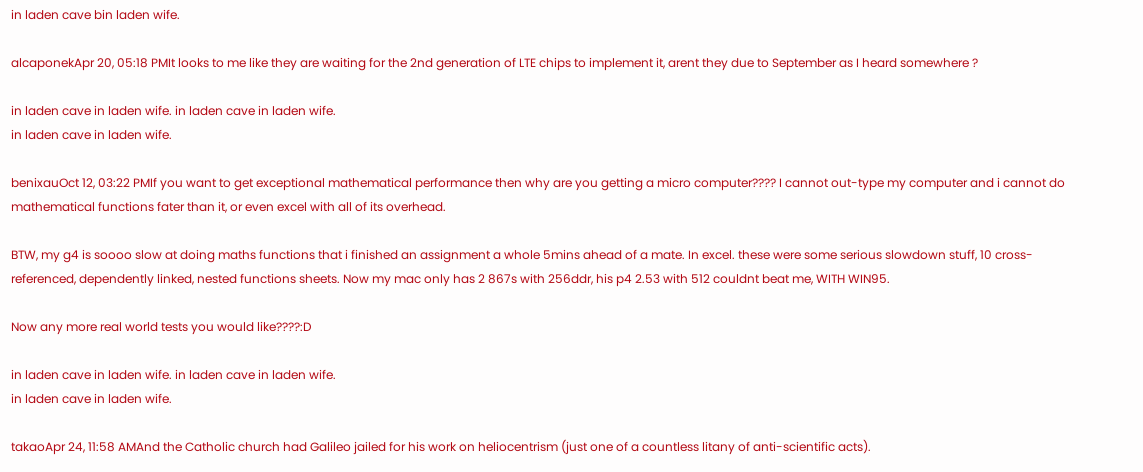in laden cave bin laden wife.

alcaponekApr 20, 05:18 PMIt looks to me like they are waiting for the 2nd generation of LTE chips to implement it, arent they due to September as I heard somewhere ?

in laden cave in laden wife. in laden cave in laden wife.
in laden cave in laden wife.

benixauOct 12, 03:22 PMIf you want to get exceptional mathematical performance then why are you getting a micro computer???? I cannot out-type my computer and i cannot do mathematical functions fater than it, or even excel with all of its overhead.

BTW, my g4 is soooo slow at doing maths functions that i finished an assignment a whole 5mins ahead of a mate. In excel. these were some serious slowdown stuff, 10 cross-referenced, dependently linked, nested functions sheets. Now my mac only has 2 867s with 256ddr, his p4 2.53 with 512 couldnt beat me, WITH WIN95.

Now any more real world tests you would like????:D

in laden cave in laden wife. in laden cave in laden wife.
in laden cave in laden wife.

takaoApr 24, 11:58 AMAnd the Catholic church had Galileo jailed for his work on heliocentrism (just one of a countless litany of anti-scientific acts).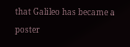that Galileo has became a poster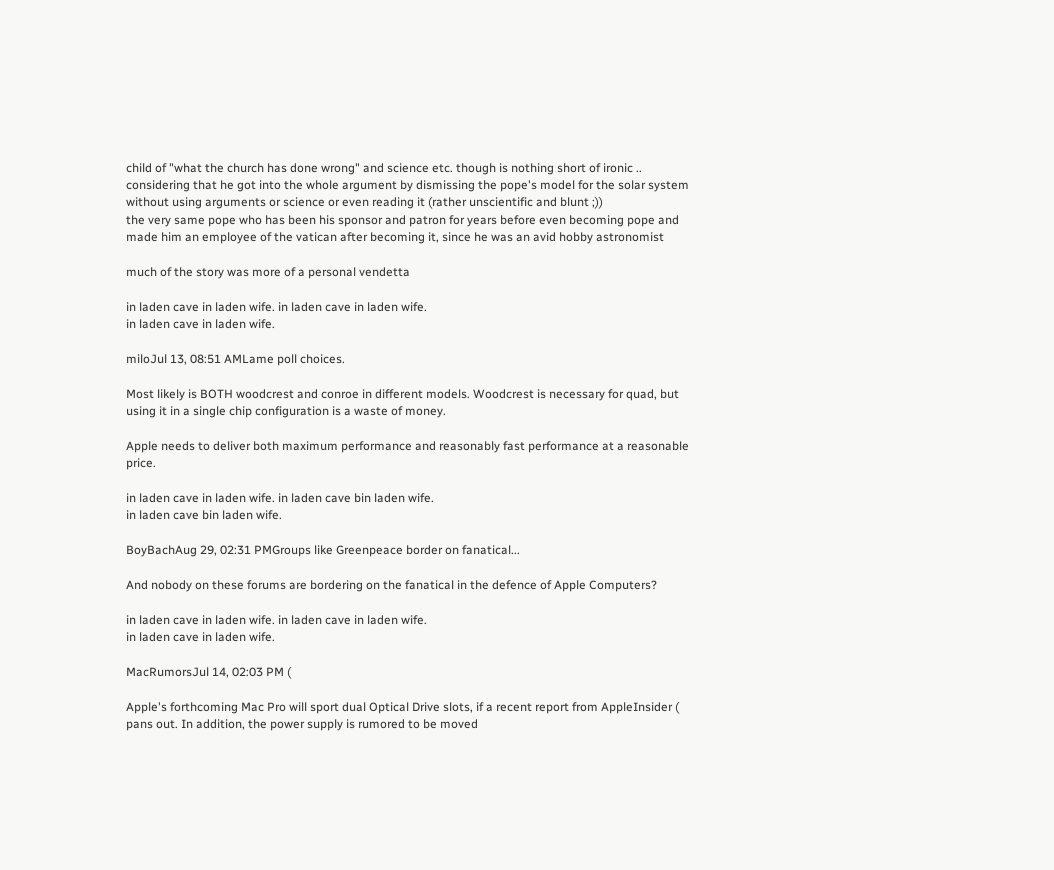child of "what the church has done wrong" and science etc. though is nothing short of ironic .. considering that he got into the whole argument by dismissing the pope's model for the solar system without using arguments or science or even reading it (rather unscientific and blunt ;))
the very same pope who has been his sponsor and patron for years before even becoming pope and made him an employee of the vatican after becoming it, since he was an avid hobby astronomist

much of the story was more of a personal vendetta

in laden cave in laden wife. in laden cave in laden wife.
in laden cave in laden wife.

miloJul 13, 08:51 AMLame poll choices.

Most likely is BOTH woodcrest and conroe in different models. Woodcrest is necessary for quad, but using it in a single chip configuration is a waste of money.

Apple needs to deliver both maximum performance and reasonably fast performance at a reasonable price.

in laden cave in laden wife. in laden cave bin laden wife.
in laden cave bin laden wife.

BoyBachAug 29, 02:31 PMGroups like Greenpeace border on fanatical...

And nobody on these forums are bordering on the fanatical in the defence of Apple Computers?

in laden cave in laden wife. in laden cave in laden wife.
in laden cave in laden wife.

MacRumorsJul 14, 02:03 PM (

Apple's forthcoming Mac Pro will sport dual Optical Drive slots, if a recent report from AppleInsider ( pans out. In addition, the power supply is rumored to be moved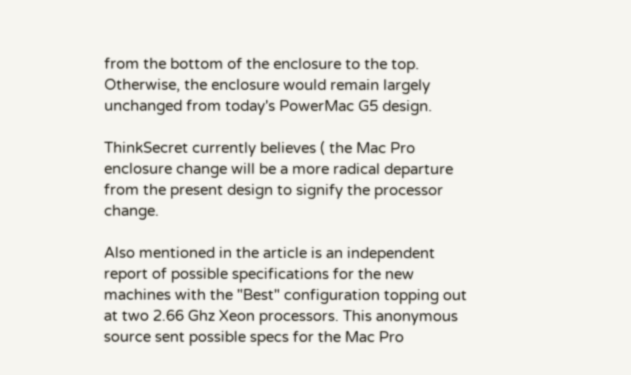from the bottom of the enclosure to the top. Otherwise, the enclosure would remain largely unchanged from today's PowerMac G5 design.

ThinkSecret currently believes ( the Mac Pro enclosure change will be a more radical departure from the present design to signify the processor change.

Also mentioned in the article is an independent report of possible specifications for the new machines with the "Best" configuration topping out at two 2.66 Ghz Xeon processors. This anonymous source sent possible specs for the Mac Pro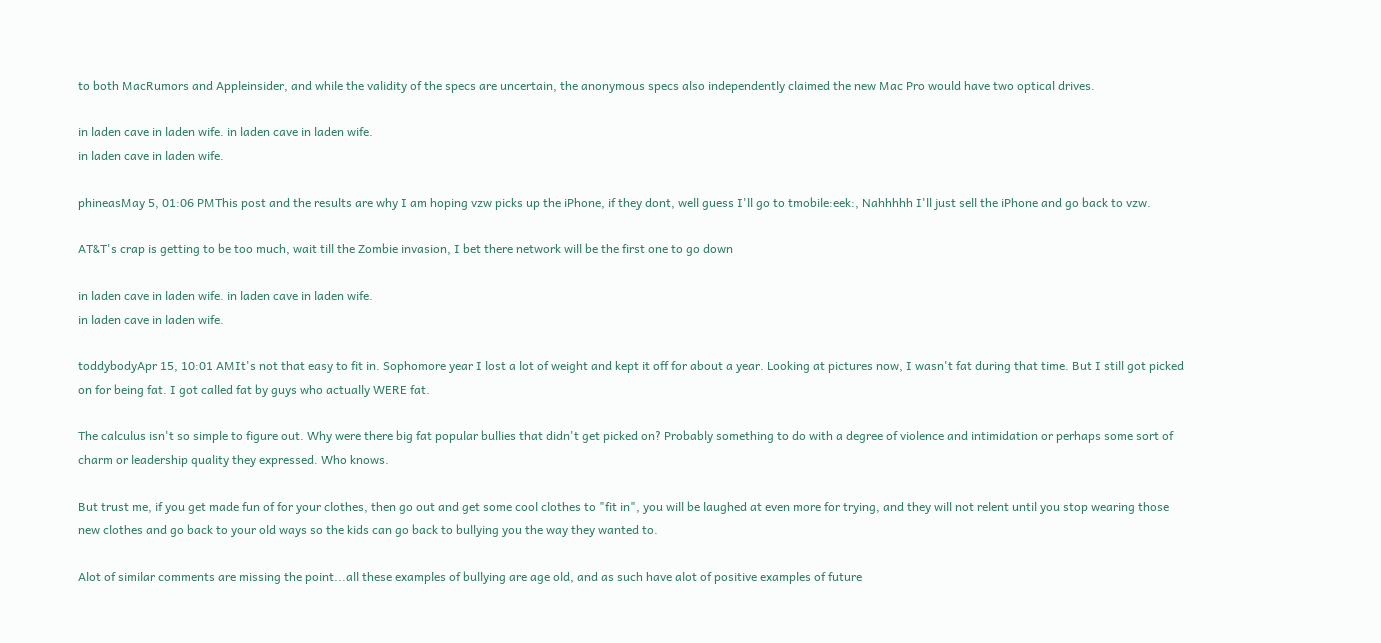to both MacRumors and Appleinsider, and while the validity of the specs are uncertain, the anonymous specs also independently claimed the new Mac Pro would have two optical drives.

in laden cave in laden wife. in laden cave in laden wife.
in laden cave in laden wife.

phineasMay 5, 01:06 PMThis post and the results are why I am hoping vzw picks up the iPhone, if they dont, well guess I'll go to tmobile:eek:, Nahhhhh I'll just sell the iPhone and go back to vzw.

AT&T's crap is getting to be too much, wait till the Zombie invasion, I bet there network will be the first one to go down

in laden cave in laden wife. in laden cave in laden wife.
in laden cave in laden wife.

toddybodyApr 15, 10:01 AMIt's not that easy to fit in. Sophomore year I lost a lot of weight and kept it off for about a year. Looking at pictures now, I wasn't fat during that time. But I still got picked on for being fat. I got called fat by guys who actually WERE fat.

The calculus isn't so simple to figure out. Why were there big fat popular bullies that didn't get picked on? Probably something to do with a degree of violence and intimidation or perhaps some sort of charm or leadership quality they expressed. Who knows.

But trust me, if you get made fun of for your clothes, then go out and get some cool clothes to "fit in", you will be laughed at even more for trying, and they will not relent until you stop wearing those new clothes and go back to your old ways so the kids can go back to bullying you the way they wanted to.

Alot of similar comments are missing the point...all these examples of bullying are age old, and as such have alot of positive examples of future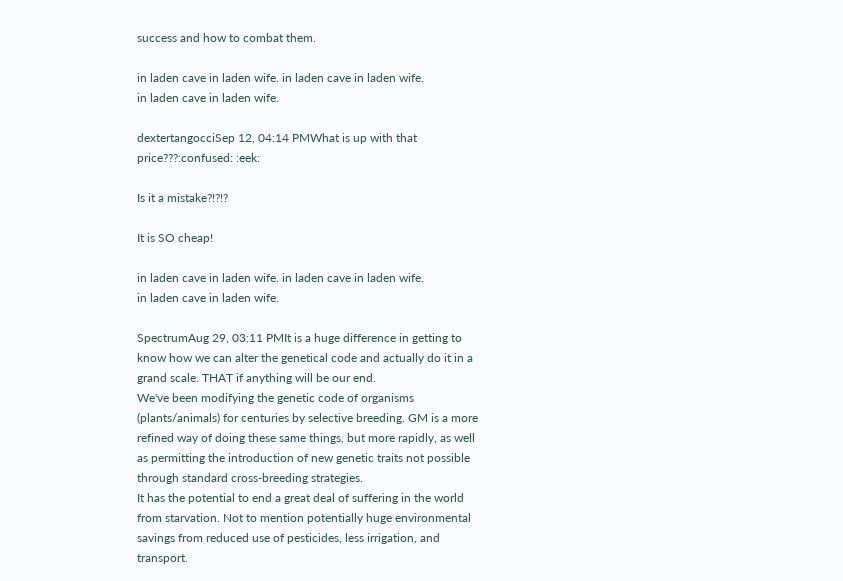success and how to combat them.

in laden cave in laden wife. in laden cave in laden wife.
in laden cave in laden wife.

dextertangocciSep 12, 04:14 PMWhat is up with that price???:confused: :eek:

Is it a mistake?!?!?

It is SO cheap!

in laden cave in laden wife. in laden cave in laden wife.
in laden cave in laden wife.

SpectrumAug 29, 03:11 PMIt is a huge difference in getting to know how we can alter the genetical code and actually do it in a grand scale. THAT if anything will be our end.
We've been modifying the genetic code of organisms (plants/animals) for centuries by selective breeding. GM is a more refined way of doing these same things, but more rapidly, as well as permitting the introduction of new genetic traits not possible through standard cross-breeding strategies.
It has the potential to end a great deal of suffering in the world from starvation. Not to mention potentially huge environmental savings from reduced use of pesticides, less irrigation, and transport.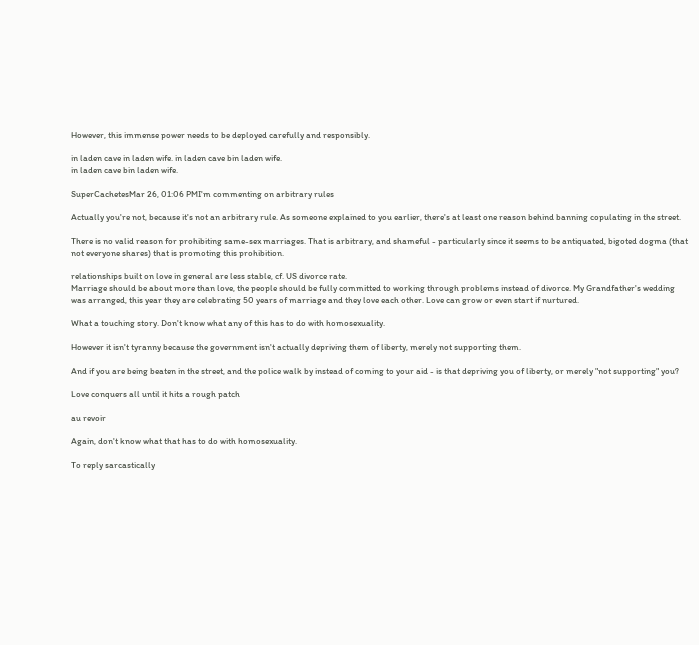However, this immense power needs to be deployed carefully and responsibly.

in laden cave in laden wife. in laden cave bin laden wife.
in laden cave bin laden wife.

SuperCachetesMar 26, 01:06 PMI'm commenting on arbitrary rules

Actually you're not, because it's not an arbitrary rule. As someone explained to you earlier, there's at least one reason behind banning copulating in the street.

There is no valid reason for prohibiting same-sex marriages. That is arbitrary, and shameful - particularly since it seems to be antiquated, bigoted dogma (that not everyone shares) that is promoting this prohibition.

relationships built on love in general are less stable, cf. US divorce rate.
Marriage should be about more than love, the people should be fully committed to working through problems instead of divorce. My Grandfather's wedding was arranged, this year they are celebrating 50 years of marriage and they love each other. Love can grow or even start if nurtured.

What a touching story. Don't know what any of this has to do with homosexuality.

However it isn't tyranny because the government isn't actually depriving them of liberty, merely not supporting them.

And if you are being beaten in the street, and the police walk by instead of coming to your aid - is that depriving you of liberty, or merely "not supporting" you?

Love conquers all until it hits a rough patch

au revoir

Again, don't know what that has to do with homosexuality.

To reply sarcastically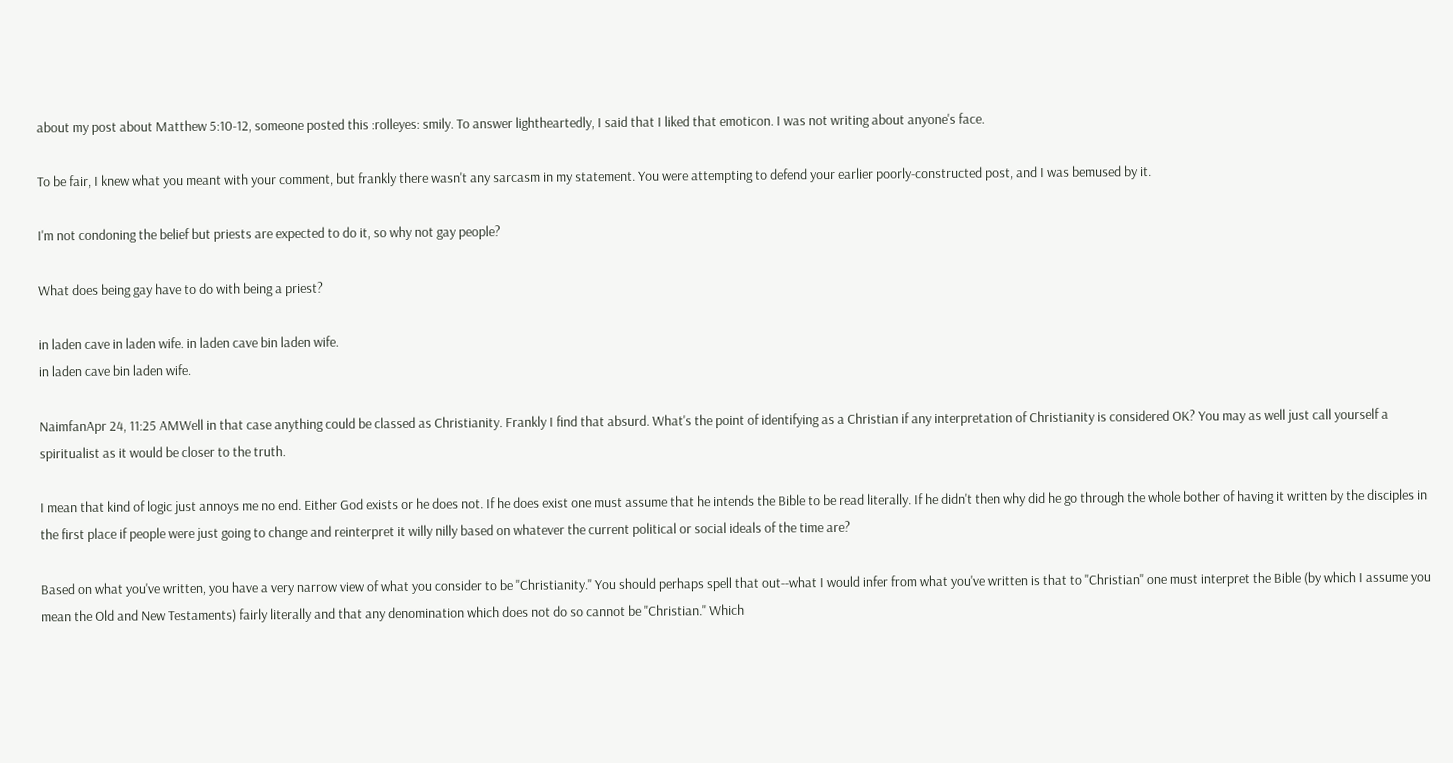about my post about Matthew 5:10-12, someone posted this :rolleyes: smily. To answer lightheartedly, I said that I liked that emoticon. I was not writing about anyone's face.

To be fair, I knew what you meant with your comment, but frankly there wasn't any sarcasm in my statement. You were attempting to defend your earlier poorly-constructed post, and I was bemused by it.

I'm not condoning the belief but priests are expected to do it, so why not gay people?

What does being gay have to do with being a priest?

in laden cave in laden wife. in laden cave bin laden wife.
in laden cave bin laden wife.

NaimfanApr 24, 11:25 AMWell in that case anything could be classed as Christianity. Frankly I find that absurd. What's the point of identifying as a Christian if any interpretation of Christianity is considered OK? You may as well just call yourself a spiritualist as it would be closer to the truth.

I mean that kind of logic just annoys me no end. Either God exists or he does not. If he does exist one must assume that he intends the Bible to be read literally. If he didn't then why did he go through the whole bother of having it written by the disciples in the first place if people were just going to change and reinterpret it willy nilly based on whatever the current political or social ideals of the time are?

Based on what you've written, you have a very narrow view of what you consider to be "Christianity." You should perhaps spell that out--what I would infer from what you've written is that to "Christian" one must interpret the Bible (by which I assume you mean the Old and New Testaments) fairly literally and that any denomination which does not do so cannot be "Christian." Which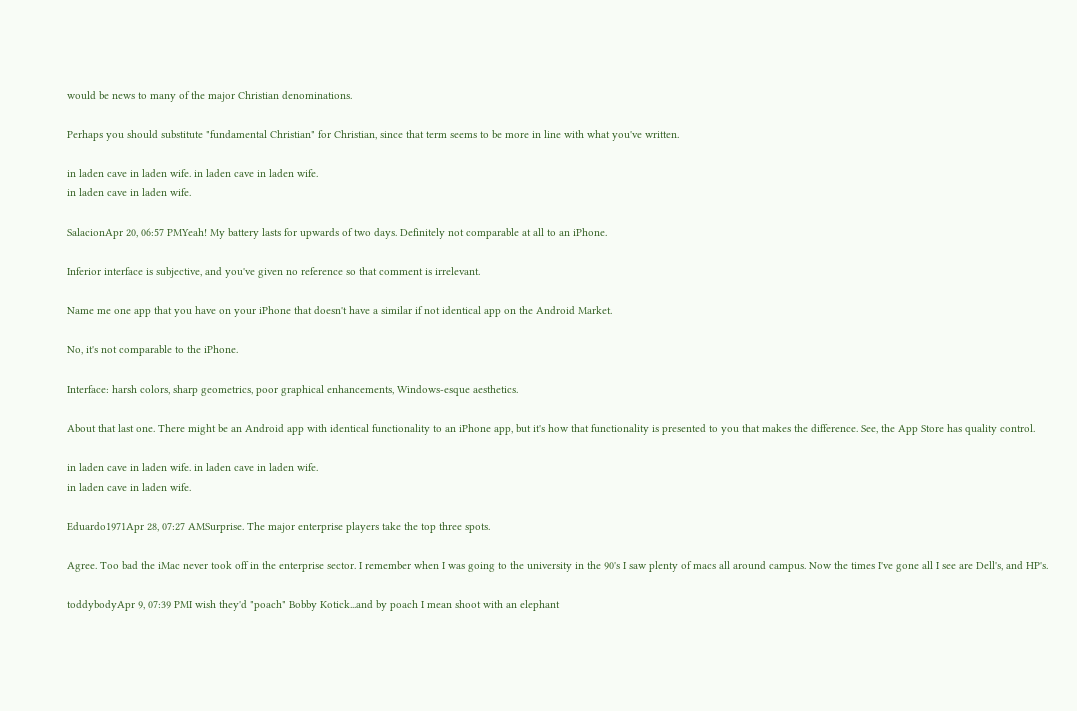would be news to many of the major Christian denominations.

Perhaps you should substitute "fundamental Christian" for Christian, since that term seems to be more in line with what you've written.

in laden cave in laden wife. in laden cave in laden wife.
in laden cave in laden wife.

SalacionApr 20, 06:57 PMYeah! My battery lasts for upwards of two days. Definitely not comparable at all to an iPhone.

Inferior interface is subjective, and you've given no reference so that comment is irrelevant.

Name me one app that you have on your iPhone that doesn't have a similar if not identical app on the Android Market.

No, it's not comparable to the iPhone.

Interface: harsh colors, sharp geometrics, poor graphical enhancements, Windows-esque aesthetics.

About that last one. There might be an Android app with identical functionality to an iPhone app, but it's how that functionality is presented to you that makes the difference. See, the App Store has quality control.

in laden cave in laden wife. in laden cave in laden wife.
in laden cave in laden wife.

Eduardo1971Apr 28, 07:27 AMSurprise. The major enterprise players take the top three spots.

Agree. Too bad the iMac never took off in the enterprise sector. I remember when I was going to the university in the 90's I saw plenty of macs all around campus. Now the times I've gone all I see are Dell's, and HP's.

toddybodyApr 9, 07:39 PMI wish they'd "poach" Bobby Kotick...and by poach I mean shoot with an elephant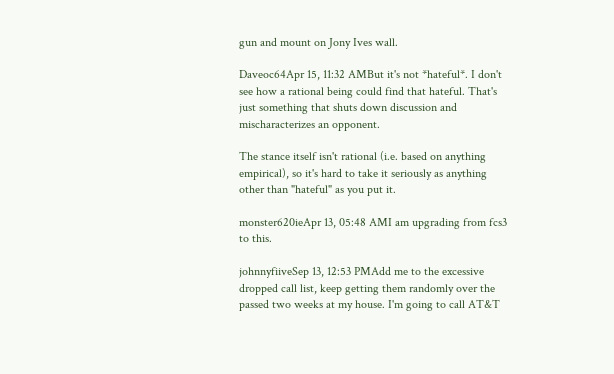gun and mount on Jony Ives wall.

Daveoc64Apr 15, 11:32 AMBut it's not *hateful*. I don't see how a rational being could find that hateful. That's just something that shuts down discussion and mischaracterizes an opponent.

The stance itself isn't rational (i.e. based on anything empirical), so it's hard to take it seriously as anything other than "hateful" as you put it.

monster620ieApr 13, 05:48 AMI am upgrading from fcs3 to this.

johnnyfiiveSep 13, 12:53 PMAdd me to the excessive dropped call list, keep getting them randomly over the passed two weeks at my house. I'm going to call AT&T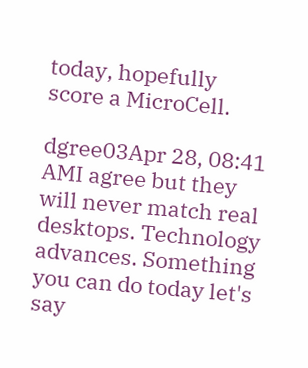today, hopefully score a MicroCell.

dgree03Apr 28, 08:41 AMI agree but they will never match real desktops. Technology advances. Something you can do today let's say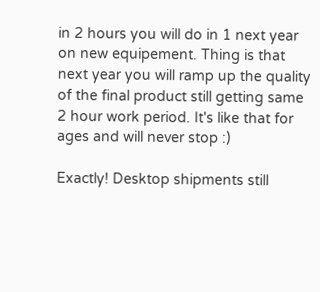in 2 hours you will do in 1 next year on new equipement. Thing is that next year you will ramp up the quality of the final product still getting same 2 hour work period. It's like that for ages and will never stop :)

Exactly! Desktop shipments still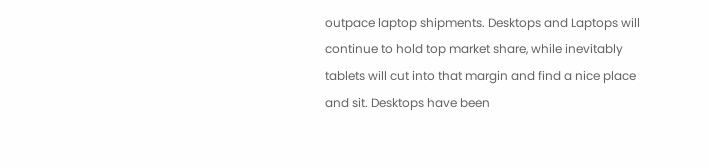outpace laptop shipments. Desktops and Laptops will continue to hold top market share, while inevitably tablets will cut into that margin and find a nice place and sit. Desktops have been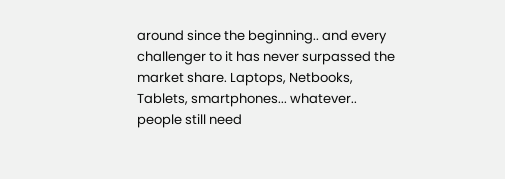around since the beginning.. and every challenger to it has never surpassed the market share. Laptops, Netbooks, Tablets, smartphones... whatever.. people still need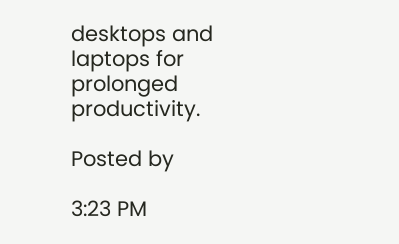desktops and laptops for prolonged productivity.

Posted by

3:23 PM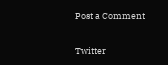Post a Comment


Twitter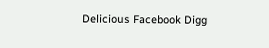Delicious Facebook Digg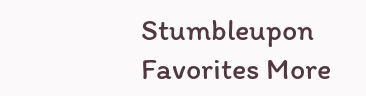Stumbleupon Favorites More